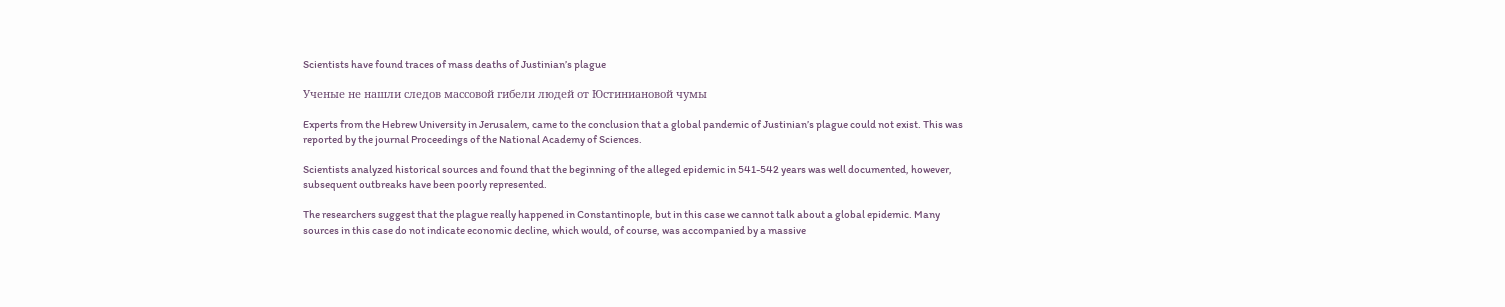Scientists have found traces of mass deaths of Justinian’s plague

Ученые не нашли следов массовой гибели людей от Юстиниановой чумы

Experts from the Hebrew University in Jerusalem, came to the conclusion that a global pandemic of Justinian’s plague could not exist. This was reported by the journal Proceedings of the National Academy of Sciences.

Scientists analyzed historical sources and found that the beginning of the alleged epidemic in 541-542 years was well documented, however, subsequent outbreaks have been poorly represented.

The researchers suggest that the plague really happened in Constantinople, but in this case we cannot talk about a global epidemic. Many sources in this case do not indicate economic decline, which would, of course, was accompanied by a massive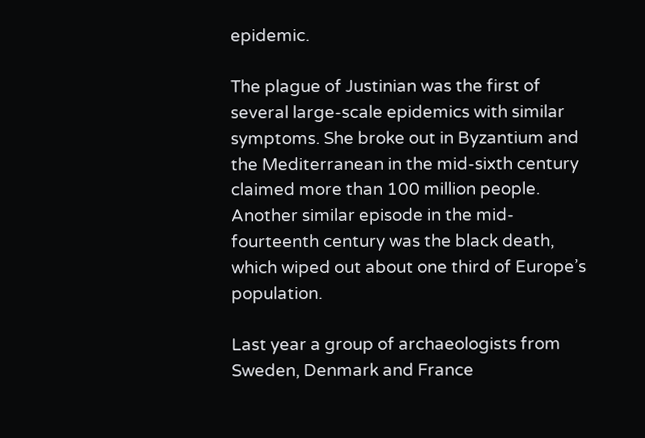epidemic.

The plague of Justinian was the first of several large-scale epidemics with similar symptoms. She broke out in Byzantium and the Mediterranean in the mid-sixth century claimed more than 100 million people. Another similar episode in the mid-fourteenth century was the black death, which wiped out about one third of Europe’s population.

Last year a group of archaeologists from Sweden, Denmark and France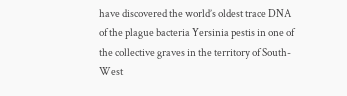have discovered the world’s oldest trace DNA of the plague bacteria Yersinia pestis in one of the collective graves in the territory of South-West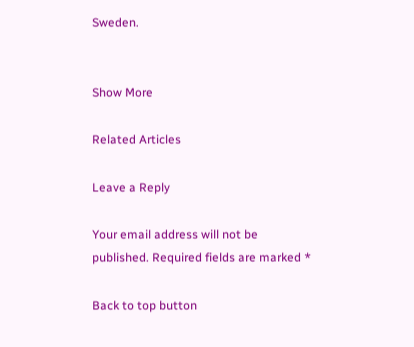Sweden.


Show More

Related Articles

Leave a Reply

Your email address will not be published. Required fields are marked *

Back to top button